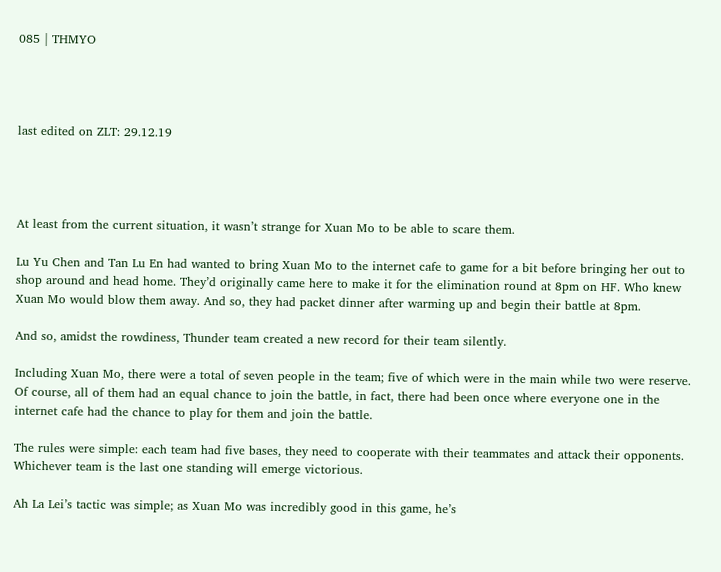085 | THMYO




last edited on ZLT: 29.12.19




At least from the current situation, it wasn’t strange for Xuan Mo to be able to scare them.

Lu Yu Chen and Tan Lu En had wanted to bring Xuan Mo to the internet cafe to game for a bit before bringing her out to shop around and head home. They’d originally came here to make it for the elimination round at 8pm on HF. Who knew Xuan Mo would blow them away. And so, they had packet dinner after warming up and begin their battle at 8pm.

And so, amidst the rowdiness, Thunder team created a new record for their team silently.

Including Xuan Mo, there were a total of seven people in the team; five of which were in the main while two were reserve. Of course, all of them had an equal chance to join the battle, in fact, there had been once where everyone one in the internet cafe had the chance to play for them and join the battle.

The rules were simple: each team had five bases, they need to cooperate with their teammates and attack their opponents. Whichever team is the last one standing will emerge victorious.

Ah La Lei’s tactic was simple; as Xuan Mo was incredibly good in this game, he’s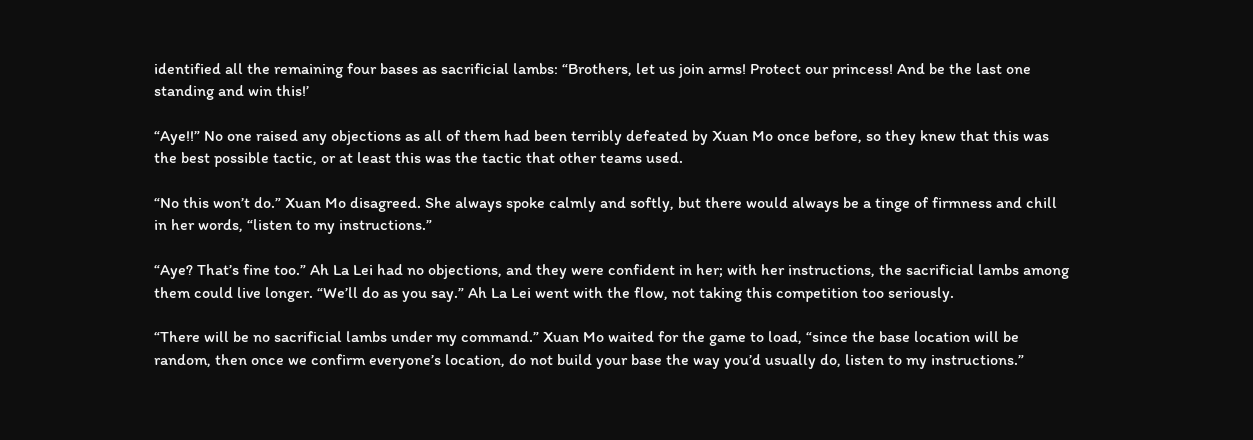identified all the remaining four bases as sacrificial lambs: “Brothers, let us join arms! Protect our princess! And be the last one standing and win this!’

“Aye!!” No one raised any objections as all of them had been terribly defeated by Xuan Mo once before, so they knew that this was the best possible tactic, or at least this was the tactic that other teams used.

“No this won’t do.” Xuan Mo disagreed. She always spoke calmly and softly, but there would always be a tinge of firmness and chill in her words, “listen to my instructions.”

“Aye? That’s fine too.” Ah La Lei had no objections, and they were confident in her; with her instructions, the sacrificial lambs among them could live longer. “We’ll do as you say.” Ah La Lei went with the flow, not taking this competition too seriously.

“There will be no sacrificial lambs under my command.” Xuan Mo waited for the game to load, “since the base location will be random, then once we confirm everyone’s location, do not build your base the way you’d usually do, listen to my instructions.”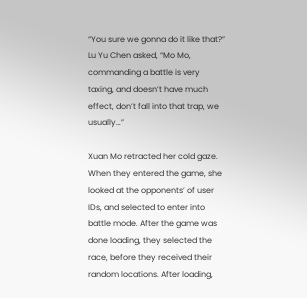“You sure we gonna do it like that?” Lu Yu Chen asked, “Mo Mo, commanding a battle is very taxing, and doesn’t have much effect, don’t fall into that trap, we usually…”

Xuan Mo retracted her cold gaze. When they entered the game, she looked at the opponents’ of user IDs, and selected to enter into battle mode. After the game was done loading, they selected the race, before they received their random locations. After loading,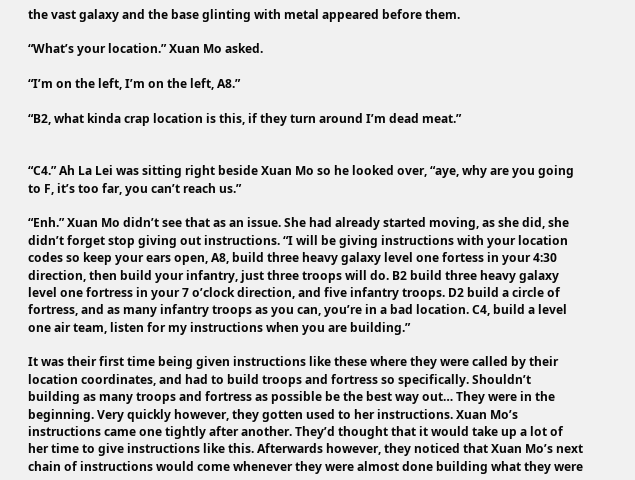the vast galaxy and the base glinting with metal appeared before them.

“What’s your location.” Xuan Mo asked.

“I’m on the left, I’m on the left, A8.”

“B2, what kinda crap location is this, if they turn around I’m dead meat.”


“C4.” Ah La Lei was sitting right beside Xuan Mo so he looked over, “aye, why are you going to F, it’s too far, you can’t reach us.”

“Enh.” Xuan Mo didn’t see that as an issue. She had already started moving, as she did, she didn’t forget stop giving out instructions. “I will be giving instructions with your location codes so keep your ears open, A8, build three heavy galaxy level one fortess in your 4:30 direction, then build your infantry, just three troops will do. B2 build three heavy galaxy level one fortress in your 7 o’clock direction, and five infantry troops. D2 build a circle of fortress, and as many infantry troops as you can, you’re in a bad location. C4, build a level one air team, listen for my instructions when you are building.”

It was their first time being given instructions like these where they were called by their location coordinates, and had to build troops and fortress so specifically. Shouldn’t building as many troops and fortress as possible be the best way out… They were in the beginning. Very quickly however, they gotten used to her instructions. Xuan Mo’s instructions came one tightly after another. They’d thought that it would take up a lot of her time to give instructions like this. Afterwards however, they noticed that Xuan Mo’s next chain of instructions would come whenever they were almost done building what they were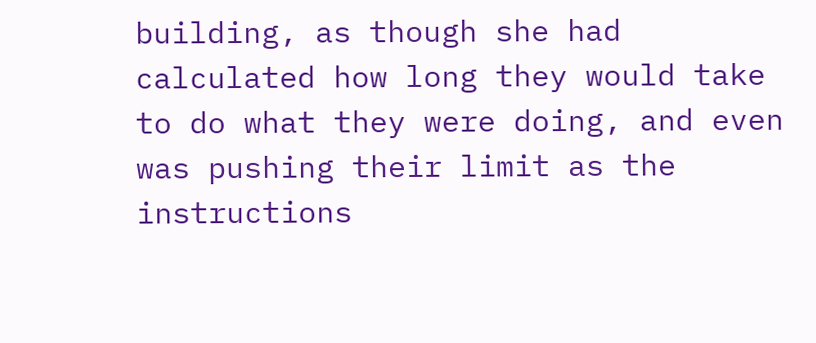building, as though she had calculated how long they would take to do what they were doing, and even was pushing their limit as the instructions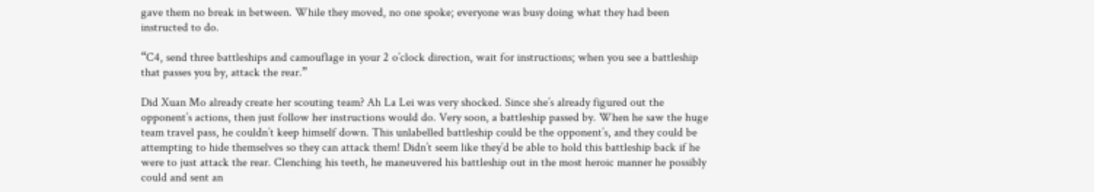gave them no break in between. While they moved, no one spoke; everyone was busy doing what they had been instructed to do.

“C4, send three battleships and camouflage in your 2 o’clock direction, wait for instructions; when you see a battleship that passes you by, attack the rear.”

Did Xuan Mo already create her scouting team? Ah La Lei was very shocked. Since she’s already figured out the opponent’s actions, then just follow her instructions would do. Very soon, a battleship passed by. When he saw the huge team travel pass, he couldn’t keep himself down. This unlabelled battleship could be the opponent’s, and they could be attempting to hide themselves so they can attack them! Didn’t seem like they’d be able to hold this battleship back if he were to just attack the rear. Clenching his teeth, he maneuvered his battleship out in the most heroic manner he possibly could and sent an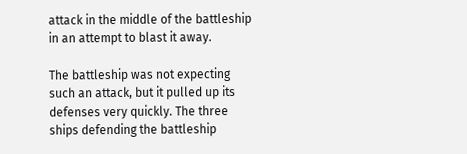attack in the middle of the battleship in an attempt to blast it away.

The battleship was not expecting such an attack, but it pulled up its defenses very quickly. The three ships defending the battleship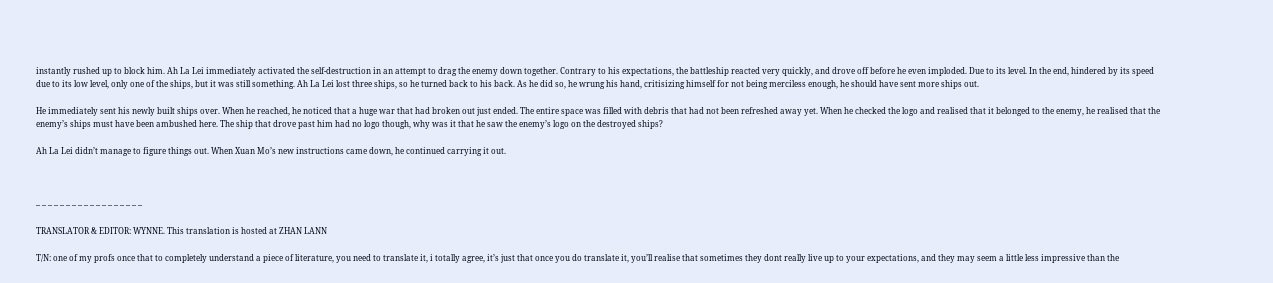instantly rushed up to block him. Ah La Lei immediately activated the self-destruction in an attempt to drag the enemy down together. Contrary to his expectations, the battleship reacted very quickly, and drove off before he even imploded. Due to its level. In the end, hindered by its speed due to its low level, only one of the ships, but it was still something. Ah La Lei lost three ships, so he turned back to his back. As he did so, he wrung his hand, critisizing himself for not being merciless enough, he should have sent more ships out.

He immediately sent his newly built ships over. When he reached, he noticed that a huge war that had broken out just ended. The entire space was filled with debris that had not been refreshed away yet. When he checked the logo and realised that it belonged to the enemy, he realised that the enemy’s ships must have been ambushed here. The ship that drove past him had no logo though, why was it that he saw the enemy’s logo on the destroyed ships?

Ah La Lei didn’t manage to figure things out. When Xuan Mo’s new instructions came down, he continued carrying it out.



– – – – – – – – – – – – – – – – – –

TRANSLATOR & EDITOR: WYNNE. This translation is hosted at ZHAN LANN

T/N: one of my profs once that to completely understand a piece of literature, you need to translate it, i totally agree, it’s just that once you do translate it, you’ll realise that sometimes they dont really live up to your expectations, and they may seem a little less impressive than the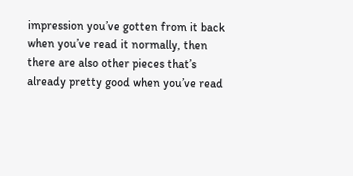impression you’ve gotten from it back when you’ve read it normally, then there are also other pieces that’s already pretty good when you’ve read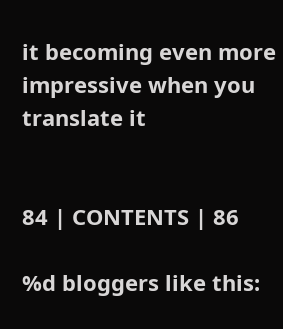it becoming even more impressive when you translate it


84 | CONTENTS | 86

%d bloggers like this: